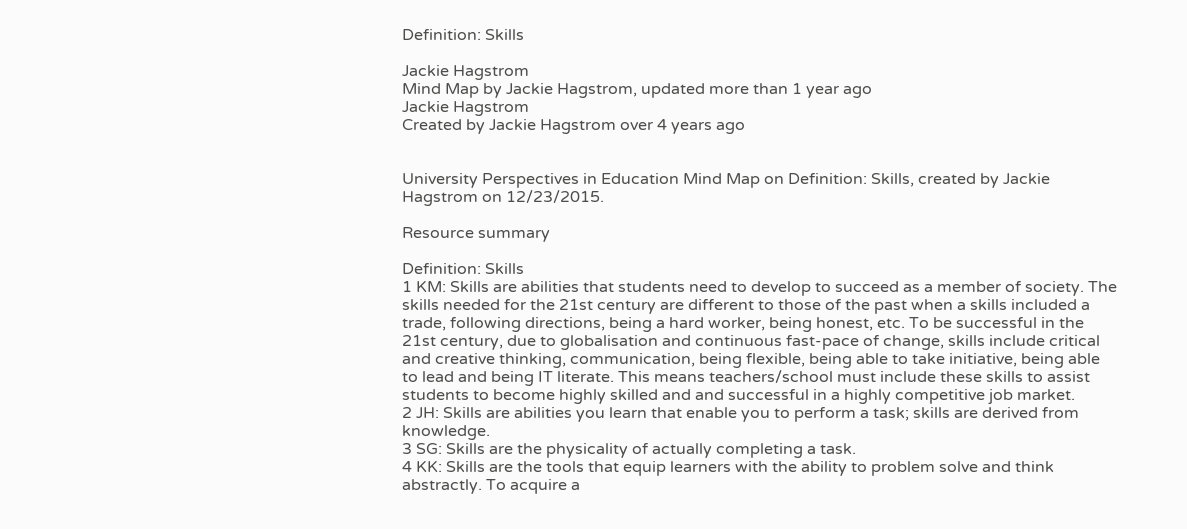Definition: Skills

Jackie Hagstrom
Mind Map by Jackie Hagstrom, updated more than 1 year ago
Jackie Hagstrom
Created by Jackie Hagstrom over 4 years ago


University Perspectives in Education Mind Map on Definition: Skills, created by Jackie Hagstrom on 12/23/2015.

Resource summary

Definition: Skills
1 KM: Skills are abilities that students need to develop to succeed as a member of society. The skills needed for the 21st century are different to those of the past when a skills included a trade, following directions, being a hard worker, being honest, etc. To be successful in the 21st century, due to globalisation and continuous fast-pace of change, skills include critical and creative thinking, communication, being flexible, being able to take initiative, being able to lead and being IT literate. This means teachers/school must include these skills to assist students to become highly skilled and and successful in a highly competitive job market.
2 JH: Skills are abilities you learn that enable you to perform a task; skills are derived from knowledge.
3 SG: Skills are the physicality of actually completing a task.
4 KK: Skills are the tools that equip learners with the ability to problem solve and think abstractly. To acquire a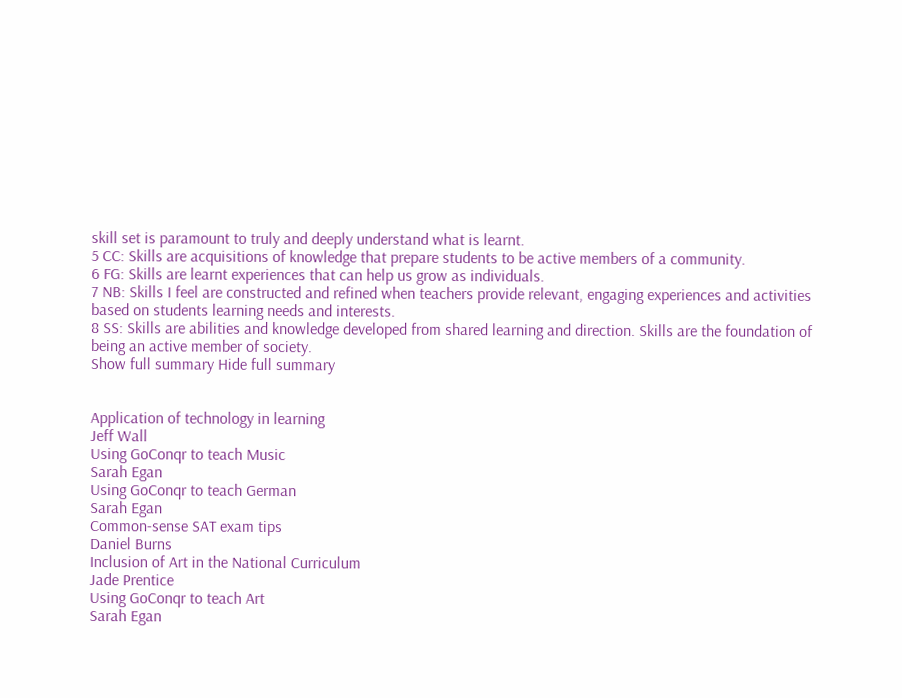skill set is paramount to truly and deeply understand what is learnt.
5 CC: Skills are acquisitions of knowledge that prepare students to be active members of a community.
6 FG: Skills are learnt experiences that can help us grow as individuals.
7 NB: Skills I feel are constructed and refined when teachers provide relevant, engaging experiences and activities based on students learning needs and interests.
8 SS: Skills are abilities and knowledge developed from shared learning and direction. Skills are the foundation of being an active member of society.
Show full summary Hide full summary


Application of technology in learning
Jeff Wall
Using GoConqr to teach Music
Sarah Egan
Using GoConqr to teach German
Sarah Egan
Common-sense SAT exam tips
Daniel Burns
Inclusion of Art in the National Curriculum
Jade Prentice
Using GoConqr to teach Art
Sarah Egan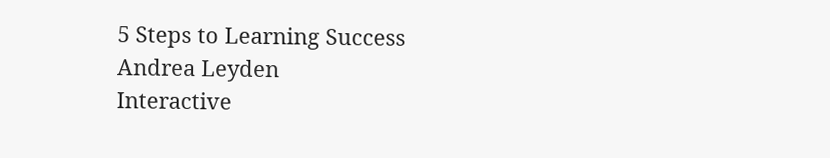5 Steps to Learning Success
Andrea Leyden
Interactive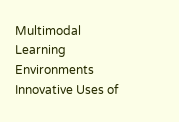Multimodal Learning Environments
Innovative Uses of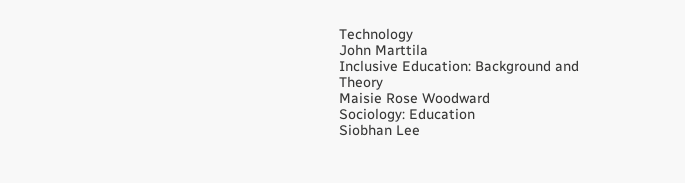Technology
John Marttila
Inclusive Education: Background and Theory
Maisie Rose Woodward
Sociology: Education
Siobhan Lee